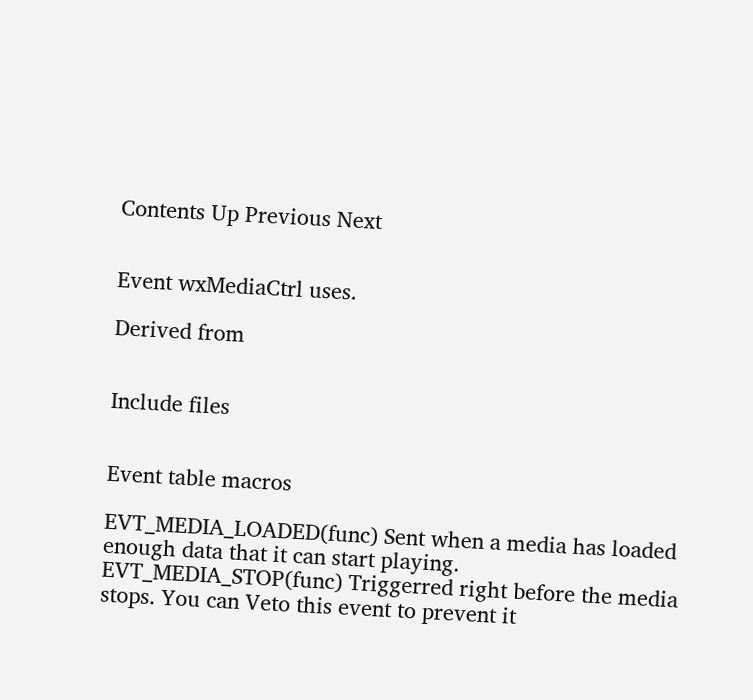Contents Up Previous Next


Event wxMediaCtrl uses.

Derived from


Include files


Event table macros

EVT_MEDIA_LOADED(func) Sent when a media has loaded enough data that it can start playing.
EVT_MEDIA_STOP(func) Triggerred right before the media stops. You can Veto this event to prevent it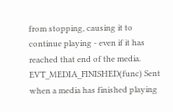from stopping, causing it to continue playing - even if it has reached that end of the media.
EVT_MEDIA_FINISHED(func) Sent when a media has finished playing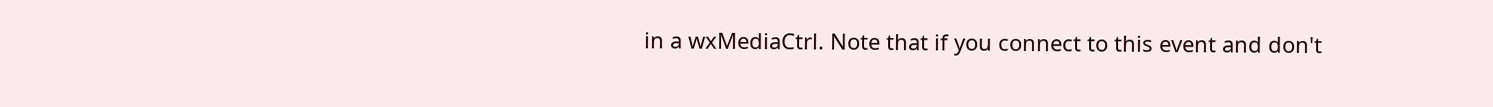in a wxMediaCtrl. Note that if you connect to this event and don't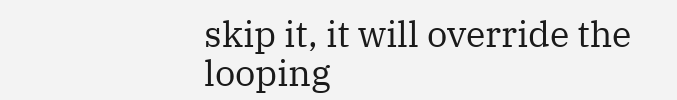skip it, it will override the looping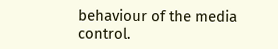behaviour of the media control.